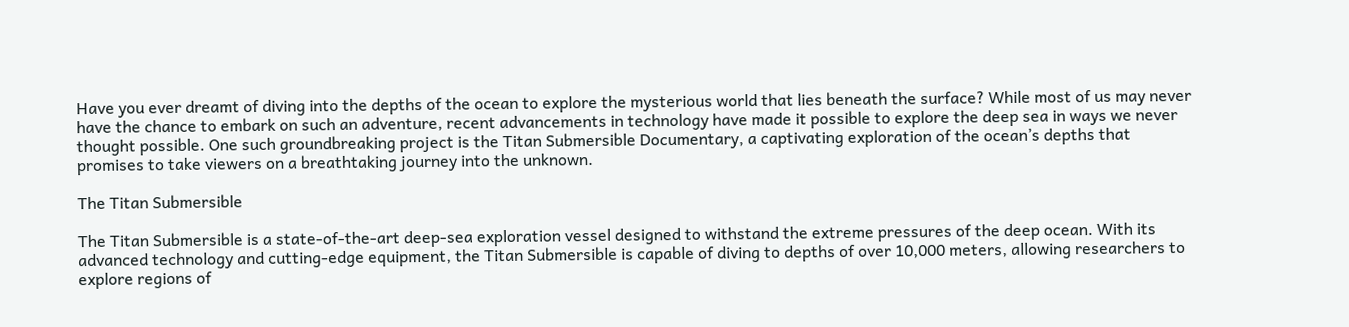Have you ever dreamt of diving into the depths of the ocean to explore the mysterious world that lies beneath the surface? While most of us may never have the chance to embark on such an adventure, recent advancements in technology have made it possible to explore the deep sea in ways we never thought possible. One such groundbreaking project is the Titan Submersible Documentary, a captivating exploration of the ocean’s depths that promises to take viewers on a breathtaking journey into the unknown.

The Titan Submersible

The Titan Submersible is a state-of-the-art deep-sea exploration vessel designed to withstand the extreme pressures of the deep ocean. With its advanced technology and cutting-edge equipment, the Titan Submersible is capable of diving to depths of over 10,000 meters, allowing researchers to explore regions of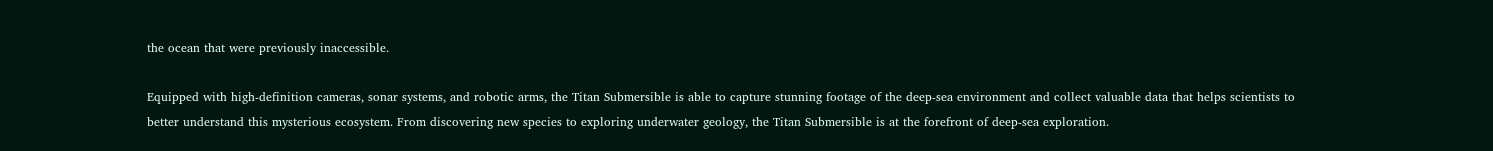the ocean that were previously inaccessible.

Equipped with high-definition cameras, sonar systems, and robotic arms, the Titan Submersible is able to capture stunning footage of the deep-sea environment and collect valuable data that helps scientists to better understand this mysterious ecosystem. From discovering new species to exploring underwater geology, the Titan Submersible is at the forefront of deep-sea exploration.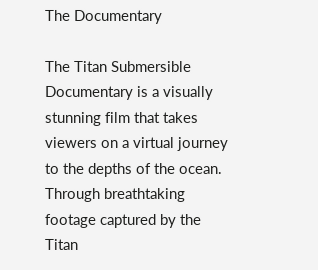The Documentary

The Titan Submersible Documentary is a visually stunning film that takes viewers on a virtual journey to the depths of the ocean. Through breathtaking footage captured by the Titan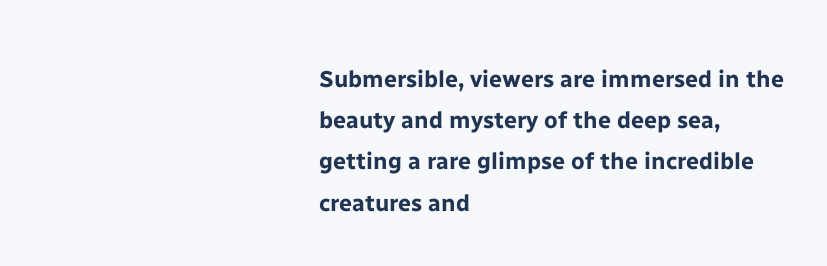Submersible, viewers are immersed in the beauty and mystery of the deep sea, getting a rare glimpse of the incredible creatures and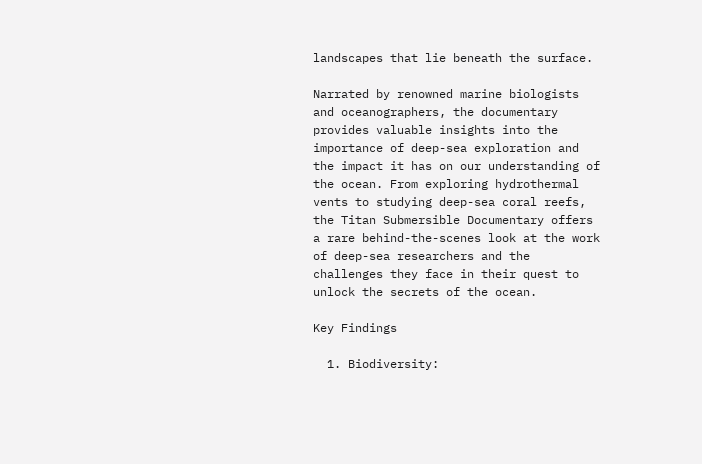landscapes that lie beneath the surface.

Narrated by renowned marine biologists and oceanographers, the documentary provides valuable insights into the importance of deep-sea exploration and the impact it has on our understanding of the ocean. From exploring hydrothermal vents to studying deep-sea coral reefs, the Titan Submersible Documentary offers a rare behind-the-scenes look at the work of deep-sea researchers and the challenges they face in their quest to unlock the secrets of the ocean.

Key Findings

  1. Biodiversity: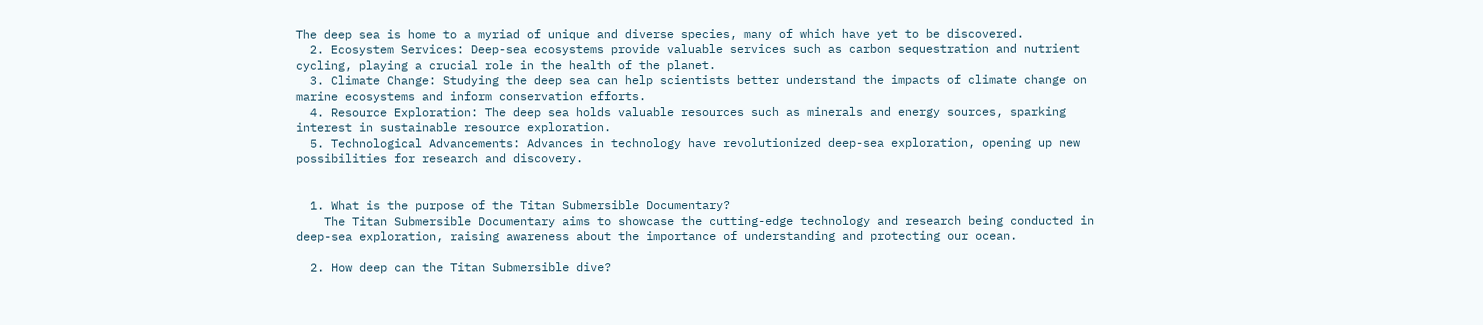The deep sea is home to a myriad of unique and diverse species, many of which have yet to be discovered.
  2. Ecosystem Services: Deep-sea ecosystems provide valuable services such as carbon sequestration and nutrient cycling, playing a crucial role in the health of the planet.
  3. Climate Change: Studying the deep sea can help scientists better understand the impacts of climate change on marine ecosystems and inform conservation efforts.
  4. Resource Exploration: The deep sea holds valuable resources such as minerals and energy sources, sparking interest in sustainable resource exploration.
  5. Technological Advancements: Advances in technology have revolutionized deep-sea exploration, opening up new possibilities for research and discovery.


  1. What is the purpose of the Titan Submersible Documentary?
    The Titan Submersible Documentary aims to showcase the cutting-edge technology and research being conducted in deep-sea exploration, raising awareness about the importance of understanding and protecting our ocean.

  2. How deep can the Titan Submersible dive?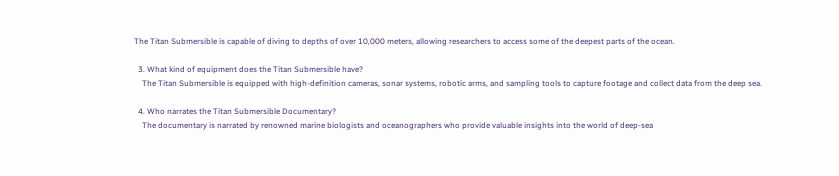The Titan Submersible is capable of diving to depths of over 10,000 meters, allowing researchers to access some of the deepest parts of the ocean.

  3. What kind of equipment does the Titan Submersible have?
    The Titan Submersible is equipped with high-definition cameras, sonar systems, robotic arms, and sampling tools to capture footage and collect data from the deep sea.

  4. Who narrates the Titan Submersible Documentary?
    The documentary is narrated by renowned marine biologists and oceanographers who provide valuable insights into the world of deep-sea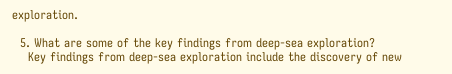exploration.

  5. What are some of the key findings from deep-sea exploration?
    Key findings from deep-sea exploration include the discovery of new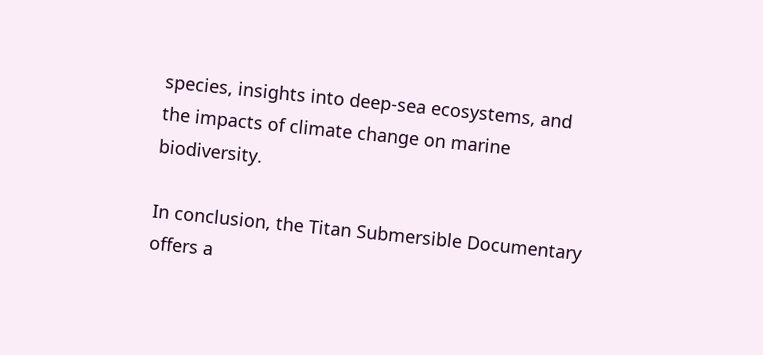species, insights into deep-sea ecosystems, and the impacts of climate change on marine biodiversity.

In conclusion, the Titan Submersible Documentary offers a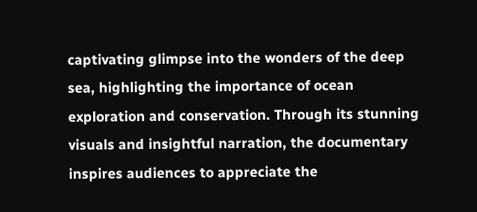captivating glimpse into the wonders of the deep sea, highlighting the importance of ocean exploration and conservation. Through its stunning visuals and insightful narration, the documentary inspires audiences to appreciate the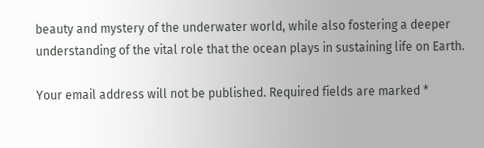beauty and mystery of the underwater world, while also fostering a deeper understanding of the vital role that the ocean plays in sustaining life on Earth.

Your email address will not be published. Required fields are marked *